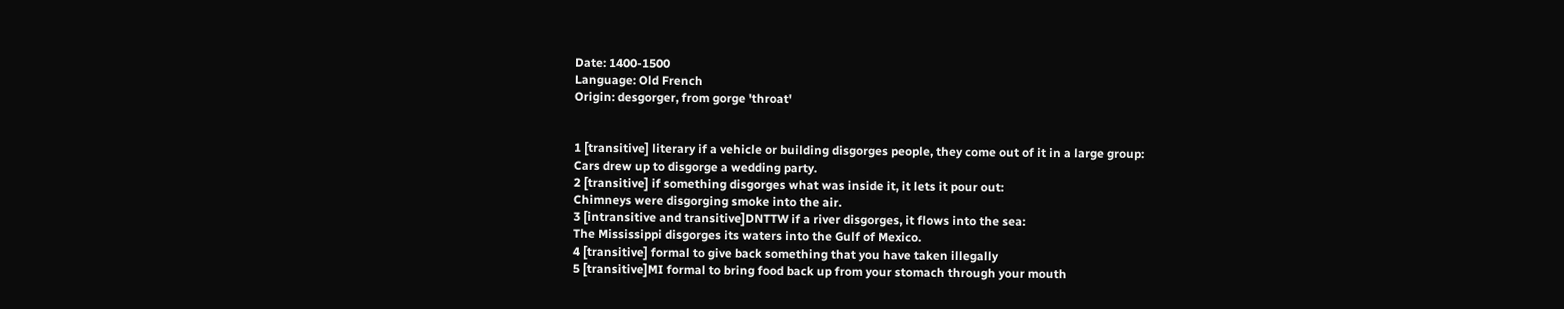Date: 1400-1500
Language: Old French
Origin: desgorger, from gorge 'throat'


1 [transitive] literary if a vehicle or building disgorges people, they come out of it in a large group:
Cars drew up to disgorge a wedding party.
2 [transitive] if something disgorges what was inside it, it lets it pour out:
Chimneys were disgorging smoke into the air.
3 [intransitive and transitive]DNTTW if a river disgorges, it flows into the sea:
The Mississippi disgorges its waters into the Gulf of Mexico.
4 [transitive] formal to give back something that you have taken illegally
5 [transitive]MI formal to bring food back up from your stomach through your mouth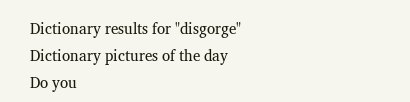Dictionary results for "disgorge"
Dictionary pictures of the day
Do you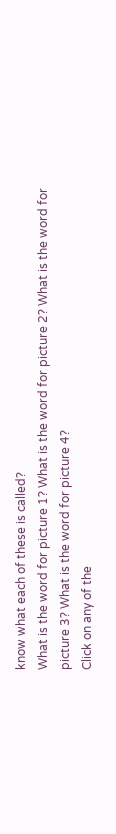know what each of these is called?
What is the word for picture 1? What is the word for picture 2? What is the word for picture 3? What is the word for picture 4?
Click on any of the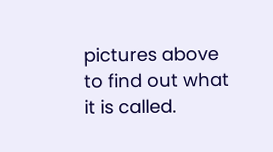pictures above to find out what it is called.